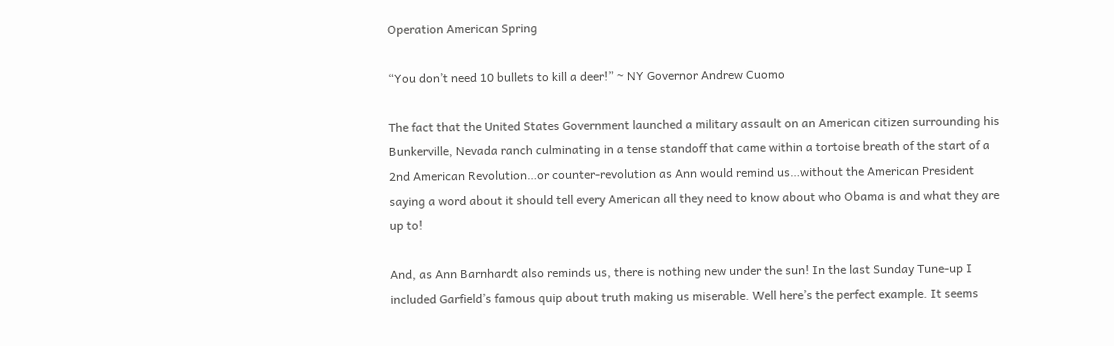Operation American Spring

“You don’t need 10 bullets to kill a deer!” ~ NY Governor Andrew Cuomo

The fact that the United States Government launched a military assault on an American citizen surrounding his Bunkerville, Nevada ranch culminating in a tense standoff that came within a tortoise breath of the start of a 2nd American Revolution…or counter-revolution as Ann would remind us…without the American President saying a word about it should tell every American all they need to know about who Obama is and what they are up to!

And, as Ann Barnhardt also reminds us, there is nothing new under the sun! In the last Sunday Tune-up I included Garfield’s famous quip about truth making us miserable. Well here’s the perfect example. It seems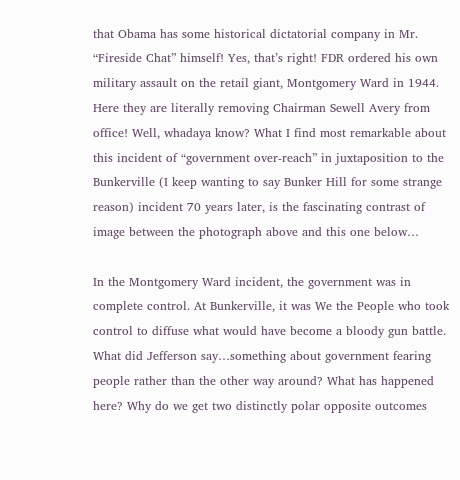that Obama has some historical dictatorial company in Mr. “Fireside Chat” himself! Yes, that’s right! FDR ordered his own military assault on the retail giant, Montgomery Ward in 1944. Here they are literally removing Chairman Sewell Avery from office! Well, whadaya know? What I find most remarkable about this incident of “government over-reach” in juxtaposition to the Bunkerville (I keep wanting to say Bunker Hill for some strange reason) incident 70 years later, is the fascinating contrast of image between the photograph above and this one below…

In the Montgomery Ward incident, the government was in complete control. At Bunkerville, it was We the People who took control to diffuse what would have become a bloody gun battle. What did Jefferson say…something about government fearing people rather than the other way around? What has happened here? Why do we get two distinctly polar opposite outcomes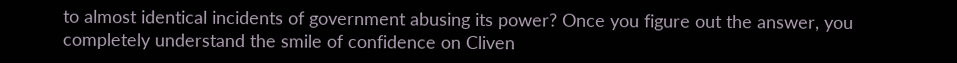to almost identical incidents of government abusing its power? Once you figure out the answer, you completely understand the smile of confidence on Cliven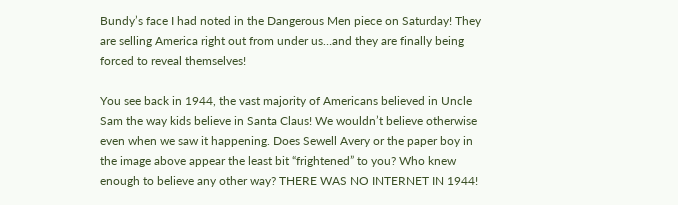Bundy’s face I had noted in the Dangerous Men piece on Saturday! They are selling America right out from under us…and they are finally being forced to reveal themselves!

You see back in 1944, the vast majority of Americans believed in Uncle Sam the way kids believe in Santa Claus! We wouldn’t believe otherwise even when we saw it happening. Does Sewell Avery or the paper boy in the image above appear the least bit “frightened” to you? Who knew enough to believe any other way? THERE WAS NO INTERNET IN 1944!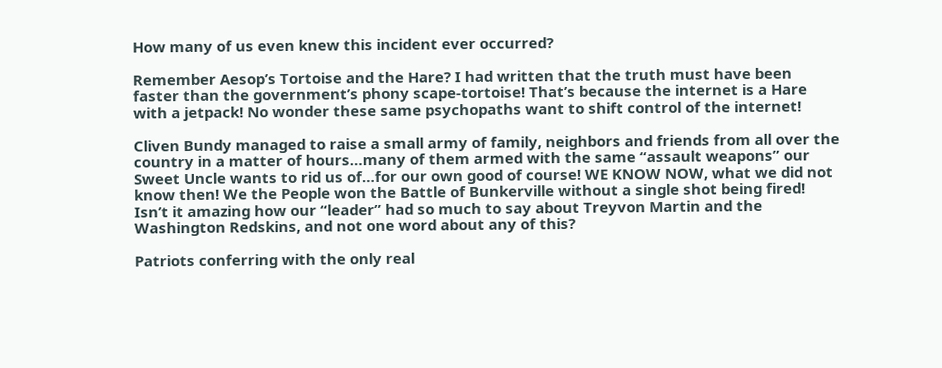How many of us even knew this incident ever occurred?

Remember Aesop’s Tortoise and the Hare? I had written that the truth must have been faster than the government’s phony scape-tortoise! That’s because the internet is a Hare with a jetpack! No wonder these same psychopaths want to shift control of the internet!

Cliven Bundy managed to raise a small army of family, neighbors and friends from all over the country in a matter of hours…many of them armed with the same “assault weapons” our Sweet Uncle wants to rid us of…for our own good of course! WE KNOW NOW, what we did not know then! We the People won the Battle of Bunkerville without a single shot being fired! Isn’t it amazing how our “leader” had so much to say about Treyvon Martin and the Washington Redskins, and not one word about any of this?

Patriots conferring with the only real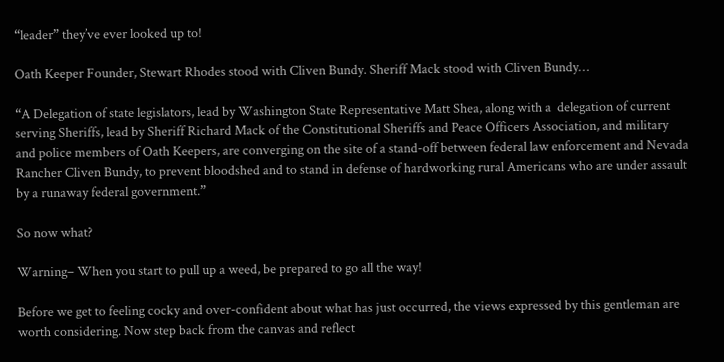“leader” they’ve ever looked up to!

Oath Keeper Founder, Stewart Rhodes stood with Cliven Bundy. Sheriff Mack stood with Cliven Bundy…

“A Delegation of state legislators, lead by Washington State Representative Matt Shea, along with a  delegation of current serving Sheriffs, lead by Sheriff Richard Mack of the Constitutional Sheriffs and Peace Officers Association, and military and police members of Oath Keepers, are converging on the site of a stand-off between federal law enforcement and Nevada Rancher Cliven Bundy, to prevent bloodshed and to stand in defense of hardworking rural Americans who are under assault by a runaway federal government.”

So now what?

Warning– When you start to pull up a weed, be prepared to go all the way!

Before we get to feeling cocky and over-confident about what has just occurred, the views expressed by this gentleman are worth considering. Now step back from the canvas and reflect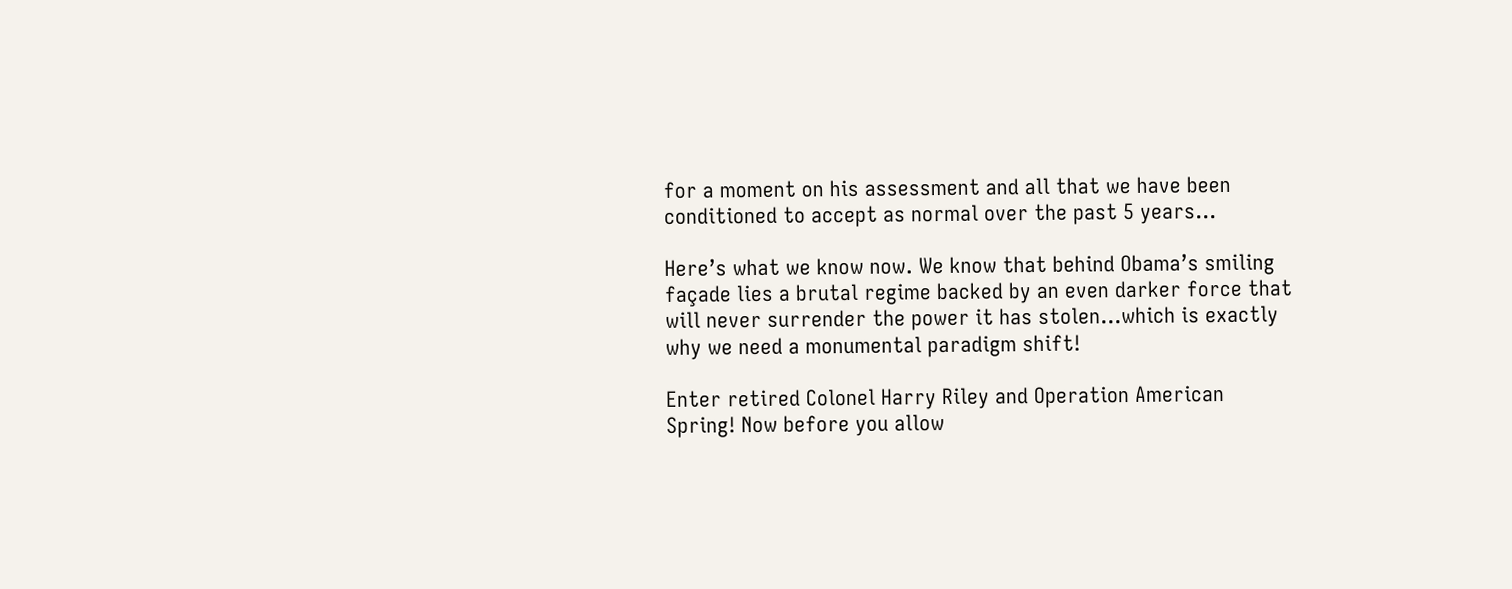for a moment on his assessment and all that we have been conditioned to accept as normal over the past 5 years…

Here’s what we know now. We know that behind Obama’s smiling façade lies a brutal regime backed by an even darker force that will never surrender the power it has stolen…which is exactly why we need a monumental paradigm shift!

Enter retired Colonel Harry Riley and Operation American Spring! Now before you allow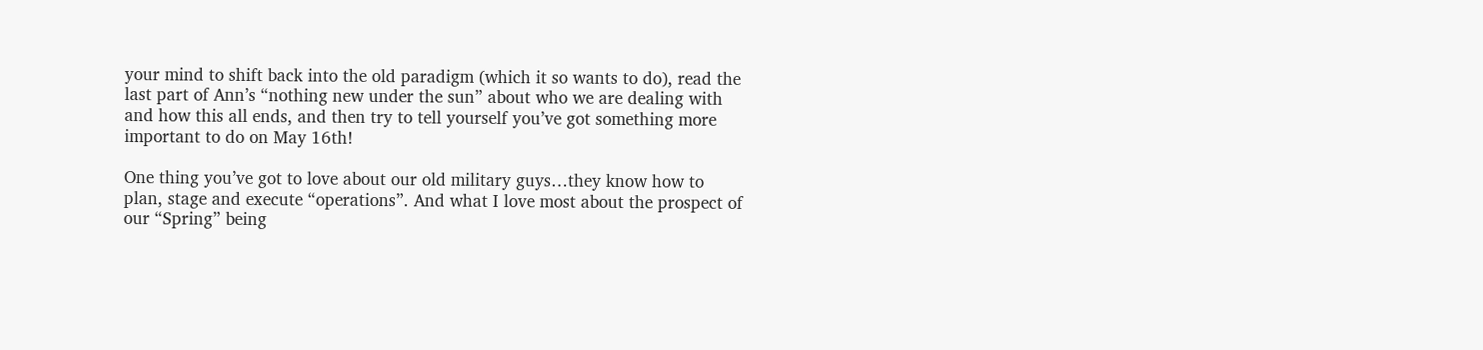your mind to shift back into the old paradigm (which it so wants to do), read the last part of Ann’s “nothing new under the sun” about who we are dealing with and how this all ends, and then try to tell yourself you’ve got something more important to do on May 16th!

One thing you’ve got to love about our old military guys…they know how to plan, stage and execute “operations”. And what I love most about the prospect of our “Spring” being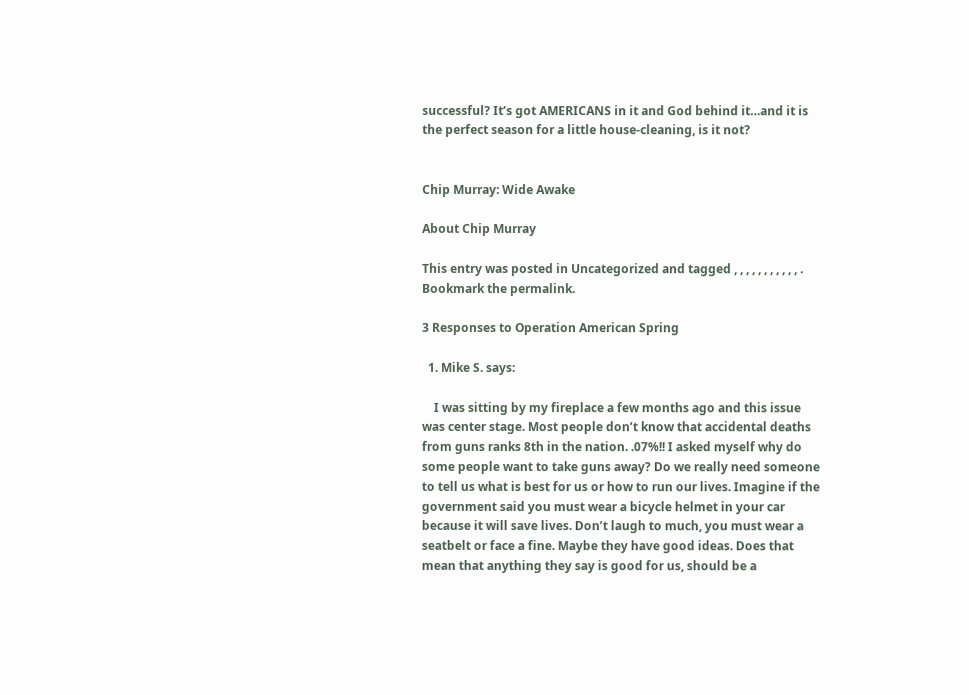successful? It’s got AMERICANS in it and God behind it…and it is the perfect season for a little house-cleaning, is it not?


Chip Murray: Wide Awake

About Chip Murray

This entry was posted in Uncategorized and tagged , , , , , , , , , , , . Bookmark the permalink.

3 Responses to Operation American Spring

  1. Mike S. says:

    I was sitting by my fireplace a few months ago and this issue was center stage. Most people don’t know that accidental deaths from guns ranks 8th in the nation. .07%!! I asked myself why do some people want to take guns away? Do we really need someone to tell us what is best for us or how to run our lives. Imagine if the government said you must wear a bicycle helmet in your car because it will save lives. Don’t laugh to much, you must wear a seatbelt or face a fine. Maybe they have good ideas. Does that mean that anything they say is good for us, should be a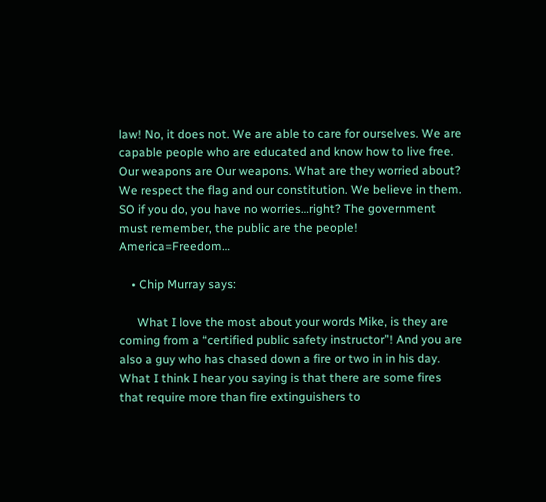law! No, it does not. We are able to care for ourselves. We are capable people who are educated and know how to live free. Our weapons are Our weapons. What are they worried about? We respect the flag and our constitution. We believe in them. SO if you do, you have no worries…right? The government must remember, the public are the people! America=Freedom…

    • Chip Murray says:

      What I love the most about your words Mike, is they are coming from a “certified public safety instructor”! And you are also a guy who has chased down a fire or two in in his day. What I think I hear you saying is that there are some fires that require more than fire extinguishers to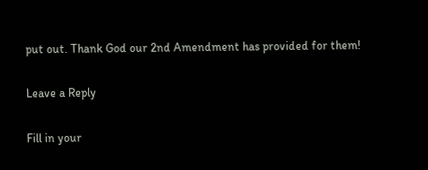put out. Thank God our 2nd Amendment has provided for them!

Leave a Reply

Fill in your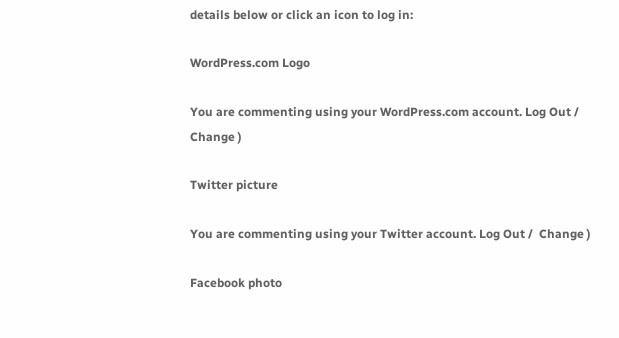details below or click an icon to log in:

WordPress.com Logo

You are commenting using your WordPress.com account. Log Out /  Change )

Twitter picture

You are commenting using your Twitter account. Log Out /  Change )

Facebook photo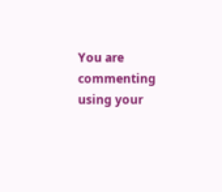You are commenting using your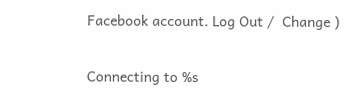Facebook account. Log Out /  Change )

Connecting to %s